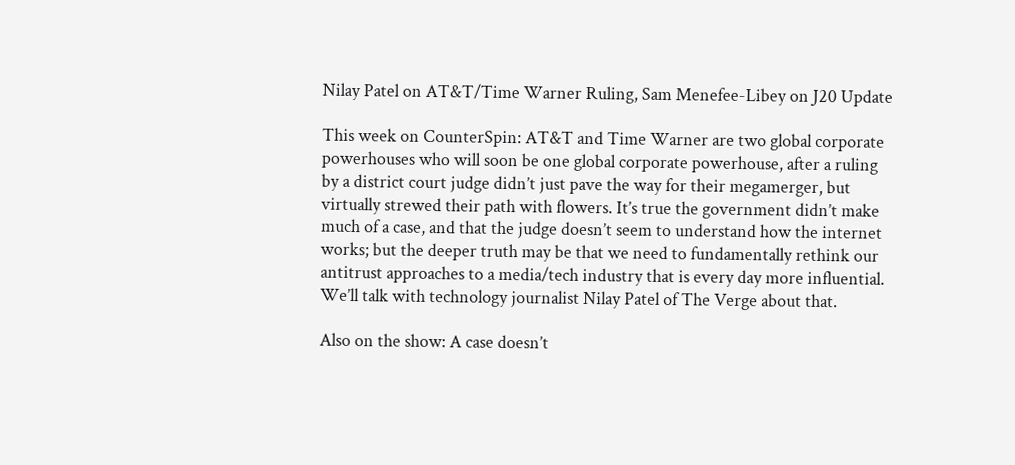Nilay Patel on AT&T/Time Warner Ruling, Sam Menefee-Libey on J20 Update

This week on CounterSpin: AT&T and Time Warner are two global corporate powerhouses who will soon be one global corporate powerhouse, after a ruling by a district court judge didn’t just pave the way for their megamerger, but virtually strewed their path with flowers. It’s true the government didn’t make much of a case, and that the judge doesn’t seem to understand how the internet works; but the deeper truth may be that we need to fundamentally rethink our antitrust approaches to a media/tech industry that is every day more influential. We’ll talk with technology journalist Nilay Patel of The Verge about that.

Also on the show: A case doesn’t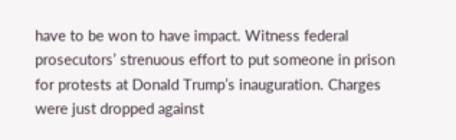have to be won to have impact. Witness federal prosecutors’ strenuous effort to put someone in prison for protests at Donald Trump’s inauguration. Charges were just dropped against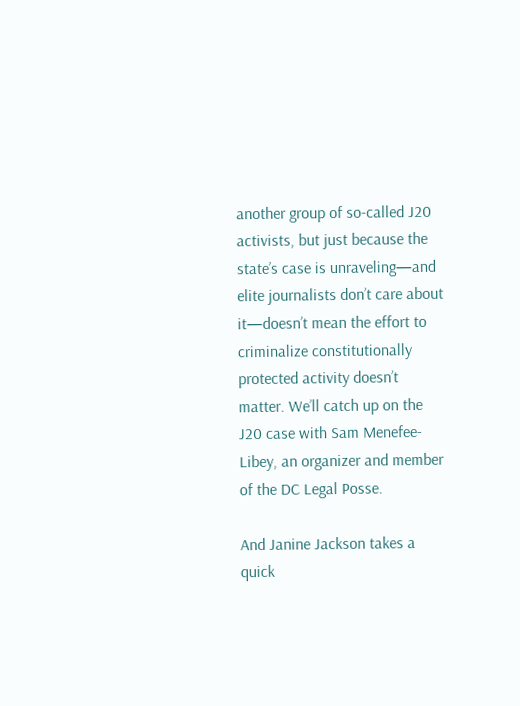another group of so-called J20 activists, but just because the state’s case is unraveling—and elite journalists don’t care about it—doesn’t mean the effort to criminalize constitutionally protected activity doesn’t matter. We’ll catch up on the J20 case with Sam Menefee-Libey, an organizer and member of the DC Legal Posse.

And Janine Jackson takes a quick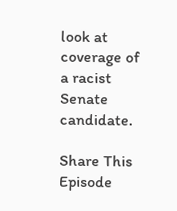look at coverage of a racist Senate candidate.

Share This Episode